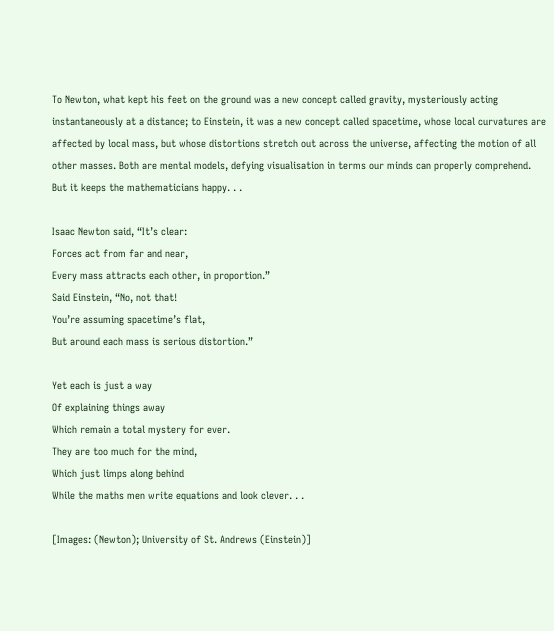To Newton, what kept his feet on the ground was a new concept called gravity, mysteriously acting instantaneously at a distance; to Einstein, it was a new concept called spacetime, whose local curvatures are affected by local mass, but whose distortions stretch out across the universe, affecting the motion of all other masses. Both are mental models, defying visualisation in terms our minds can properly comprehend. But it keeps the mathematicians happy. . .

Isaac Newton said, “It’s clear:
Forces act from far and near,
Every mass attracts each other, in proportion.”
Said Einstein, “No, not that!
You’re assuming spacetime’s flat,
But around each mass is serious distortion.”

Yet each is just a way
Of explaining things away
Which remain a total mystery for ever.
They are too much for the mind,
Which just limps along behind
While the maths men write equations and look clever. . .

[Images: (Newton); University of St. Andrews (Einstein)]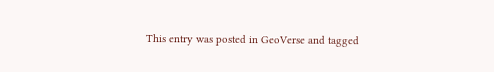This entry was posted in GeoVerse and tagged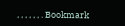, , , , , , . Bookmark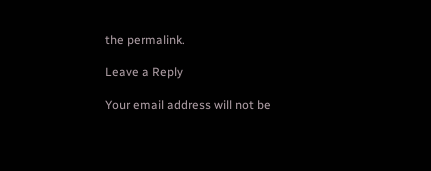the permalink.

Leave a Reply

Your email address will not be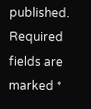published. Required fields are marked *